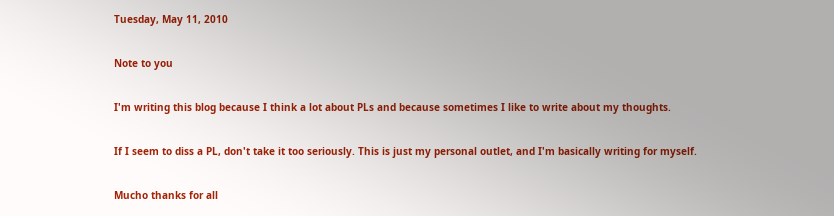Tuesday, May 11, 2010

Note to you

I'm writing this blog because I think a lot about PLs and because sometimes I like to write about my thoughts.

If I seem to diss a PL, don't take it too seriously. This is just my personal outlet, and I'm basically writing for myself.

Mucho thanks for all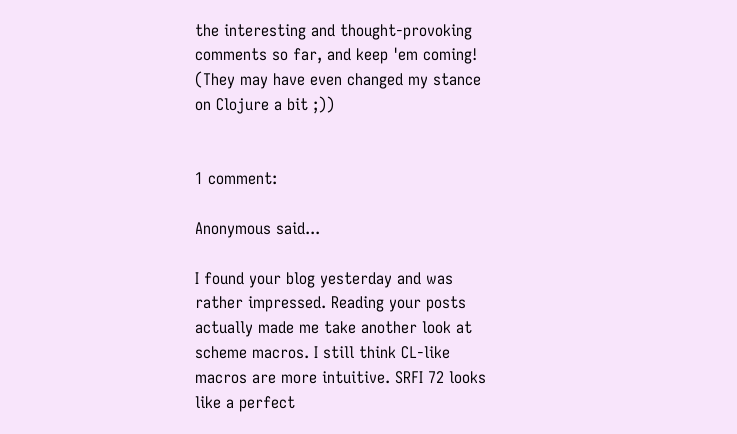the interesting and thought-provoking comments so far, and keep 'em coming! (They may have even changed my stance on Clojure a bit ;))


1 comment:

Anonymous said...

I found your blog yesterday and was rather impressed. Reading your posts actually made me take another look at scheme macros. I still think CL-like macros are more intuitive. SRFI 72 looks like a perfect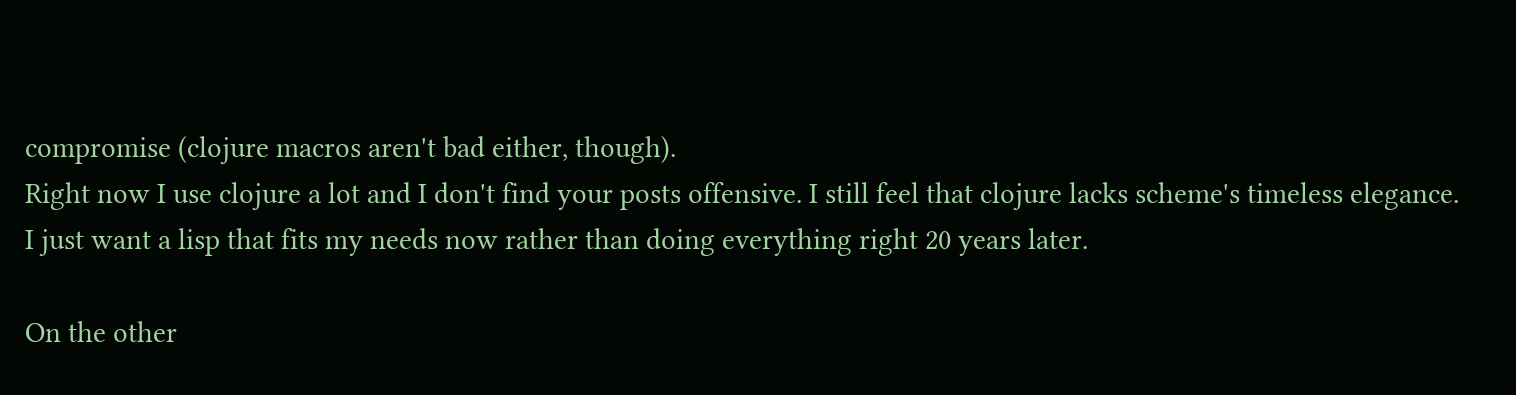compromise (clojure macros aren't bad either, though).
Right now I use clojure a lot and I don't find your posts offensive. I still feel that clojure lacks scheme's timeless elegance. I just want a lisp that fits my needs now rather than doing everything right 20 years later.

On the other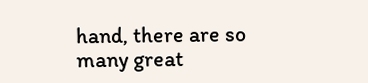hand, there are so many great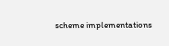scheme implementations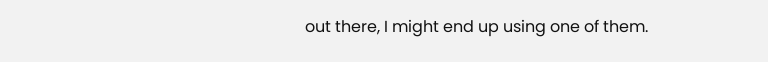out there, I might end up using one of them.